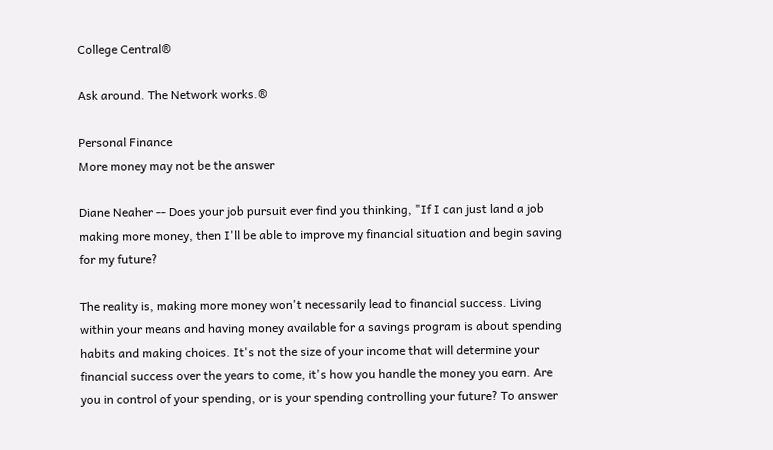College Central®

Ask around. The Network works.®

Personal Finance
More money may not be the answer

Diane Neaher -- Does your job pursuit ever find you thinking, "If I can just land a job making more money, then I'll be able to improve my financial situation and begin saving for my future?

The reality is, making more money won't necessarily lead to financial success. Living within your means and having money available for a savings program is about spending habits and making choices. It's not the size of your income that will determine your financial success over the years to come, it's how you handle the money you earn. Are you in control of your spending, or is your spending controlling your future? To answer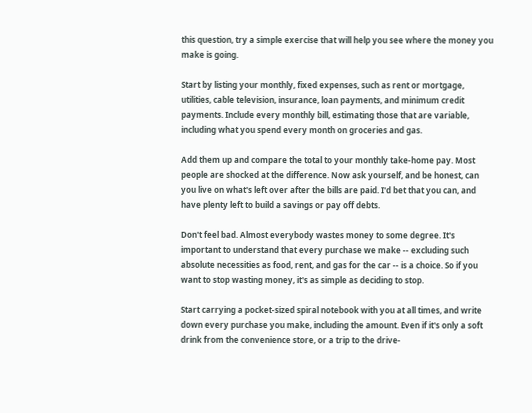this question, try a simple exercise that will help you see where the money you make is going.

Start by listing your monthly, fixed expenses, such as rent or mortgage, utilities, cable television, insurance, loan payments, and minimum credit payments. Include every monthly bill, estimating those that are variable, including what you spend every month on groceries and gas.

Add them up and compare the total to your monthly take-home pay. Most people are shocked at the difference. Now ask yourself, and be honest, can you live on what's left over after the bills are paid. I'd bet that you can, and have plenty left to build a savings or pay off debts.

Don't feel bad. Almost everybody wastes money to some degree. It's important to understand that every purchase we make -- excluding such absolute necessities as food, rent, and gas for the car -- is a choice. So if you want to stop wasting money, it's as simple as deciding to stop.

Start carrying a pocket-sized spiral notebook with you at all times, and write down every purchase you make, including the amount. Even if it's only a soft drink from the convenience store, or a trip to the drive-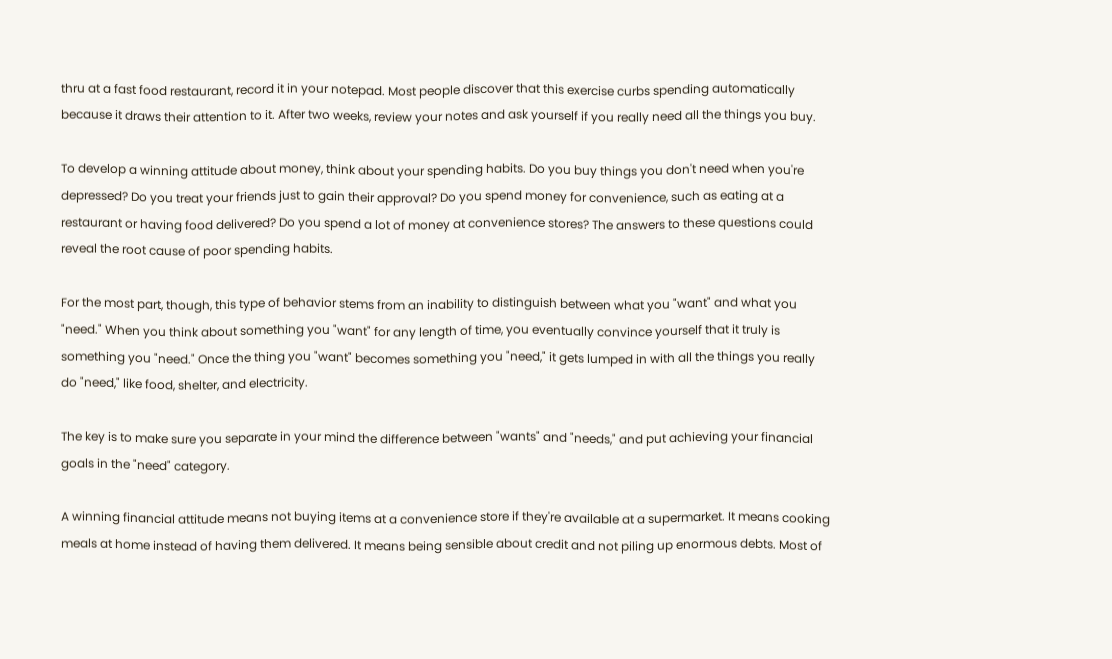thru at a fast food restaurant, record it in your notepad. Most people discover that this exercise curbs spending automatically because it draws their attention to it. After two weeks, review your notes and ask yourself if you really need all the things you buy.

To develop a winning attitude about money, think about your spending habits. Do you buy things you don't need when you're depressed? Do you treat your friends just to gain their approval? Do you spend money for convenience, such as eating at a restaurant or having food delivered? Do you spend a lot of money at convenience stores? The answers to these questions could reveal the root cause of poor spending habits.

For the most part, though, this type of behavior stems from an inability to distinguish between what you "want" and what you "need." When you think about something you "want" for any length of time, you eventually convince yourself that it truly is something you "need." Once the thing you "want" becomes something you "need," it gets lumped in with all the things you really do "need," like food, shelter, and electricity.

The key is to make sure you separate in your mind the difference between "wants" and "needs," and put achieving your financial goals in the "need" category.

A winning financial attitude means not buying items at a convenience store if they're available at a supermarket. It means cooking meals at home instead of having them delivered. It means being sensible about credit and not piling up enormous debts. Most of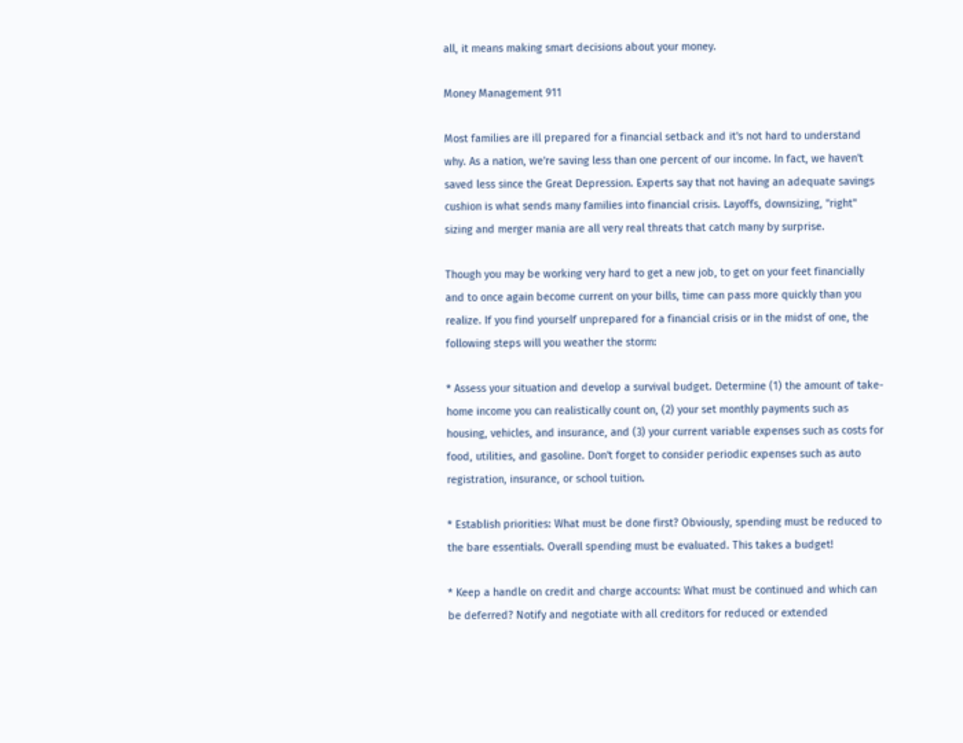all, it means making smart decisions about your money.

Money Management 911

Most families are ill prepared for a financial setback and it's not hard to understand why. As a nation, we're saving less than one percent of our income. In fact, we haven't saved less since the Great Depression. Experts say that not having an adequate savings cushion is what sends many families into financial crisis. Layoffs, downsizing, "right" sizing and merger mania are all very real threats that catch many by surprise.

Though you may be working very hard to get a new job, to get on your feet financially and to once again become current on your bills, time can pass more quickly than you realize. If you find yourself unprepared for a financial crisis or in the midst of one, the following steps will you weather the storm:

* Assess your situation and develop a survival budget. Determine (1) the amount of take-home income you can realistically count on, (2) your set monthly payments such as housing, vehicles, and insurance, and (3) your current variable expenses such as costs for food, utilities, and gasoline. Don't forget to consider periodic expenses such as auto registration, insurance, or school tuition.

* Establish priorities: What must be done first? Obviously, spending must be reduced to the bare essentials. Overall spending must be evaluated. This takes a budget!

* Keep a handle on credit and charge accounts: What must be continued and which can be deferred? Notify and negotiate with all creditors for reduced or extended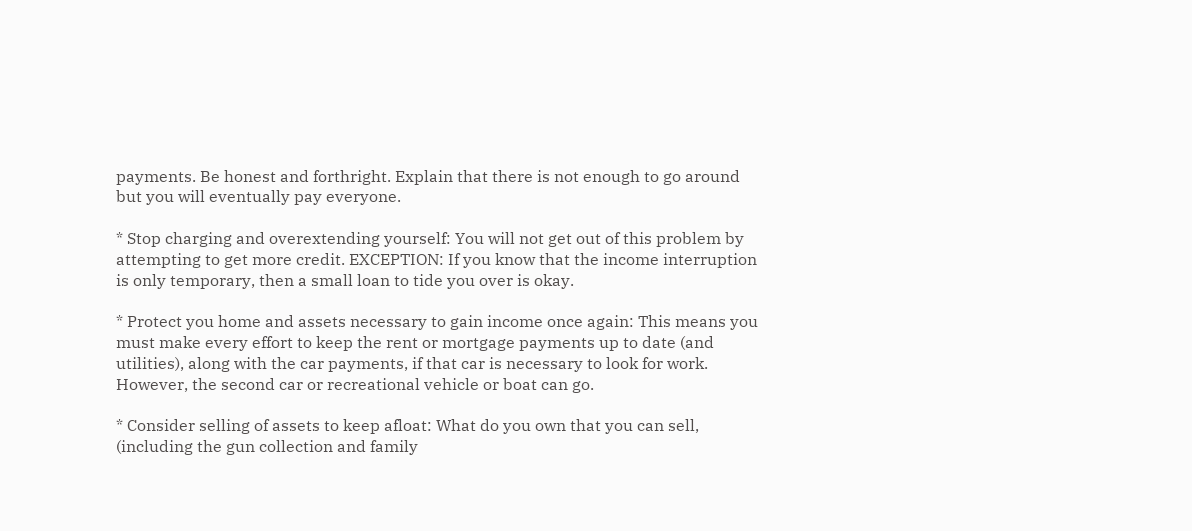payments. Be honest and forthright. Explain that there is not enough to go around but you will eventually pay everyone.

* Stop charging and overextending yourself: You will not get out of this problem by attempting to get more credit. EXCEPTION: If you know that the income interruption is only temporary, then a small loan to tide you over is okay.

* Protect you home and assets necessary to gain income once again: This means you must make every effort to keep the rent or mortgage payments up to date (and utilities), along with the car payments, if that car is necessary to look for work. However, the second car or recreational vehicle or boat can go.

* Consider selling of assets to keep afloat: What do you own that you can sell, (including the gun collection and family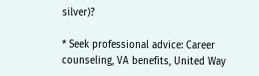silver)?

* Seek professional advice: Career counseling, VA benefits, United Way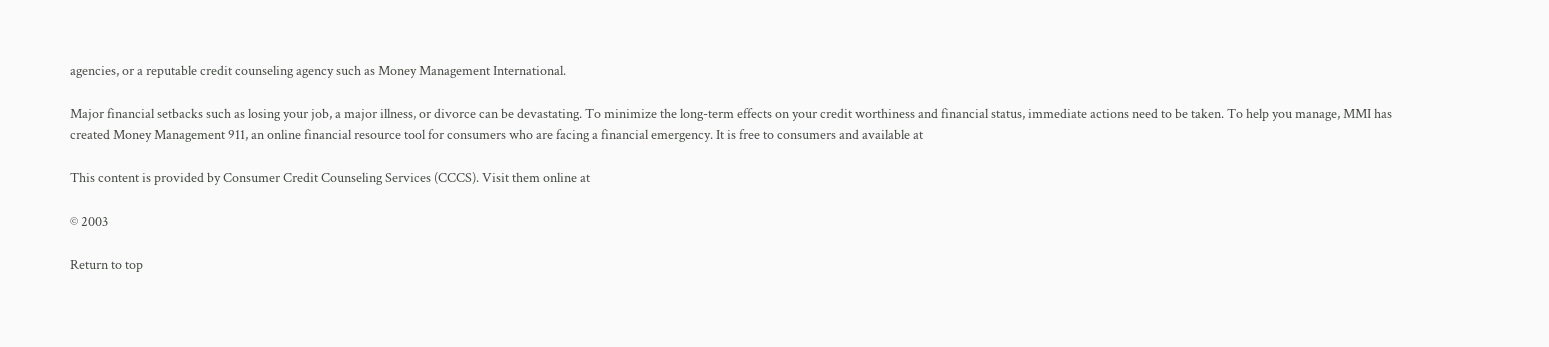agencies, or a reputable credit counseling agency such as Money Management International.

Major financial setbacks such as losing your job, a major illness, or divorce can be devastating. To minimize the long-term effects on your credit worthiness and financial status, immediate actions need to be taken. To help you manage, MMI has created Money Management 911, an online financial resource tool for consumers who are facing a financial emergency. It is free to consumers and available at

This content is provided by Consumer Credit Counseling Services (CCCS). Visit them online at

© 2003

Return to top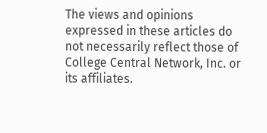The views and opinions expressed in these articles do not necessarily reflect those of College Central Network, Inc. or its affiliates.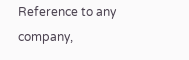Reference to any company,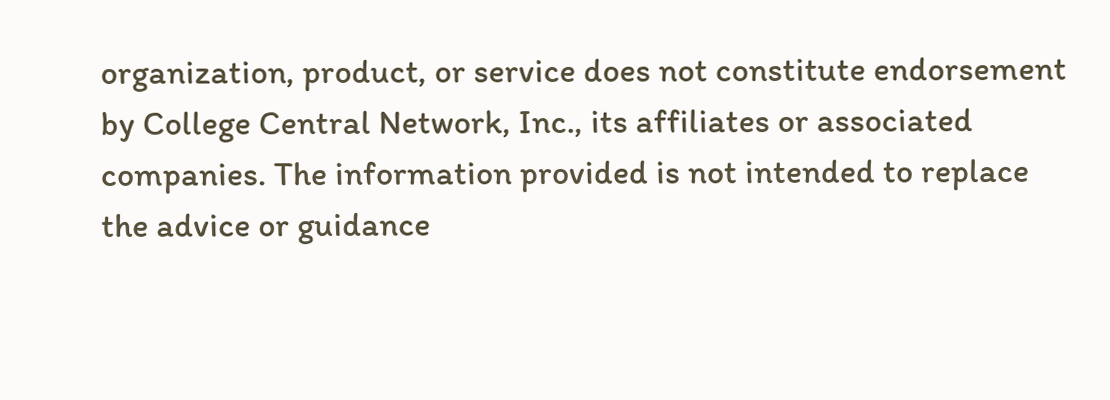organization, product, or service does not constitute endorsement by College Central Network, Inc., its affiliates or associated companies. The information provided is not intended to replace the advice or guidance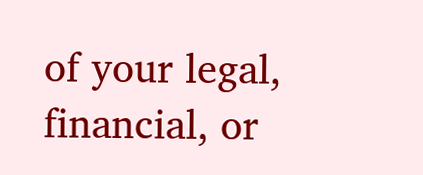of your legal, financial, or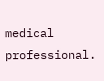medical professional.